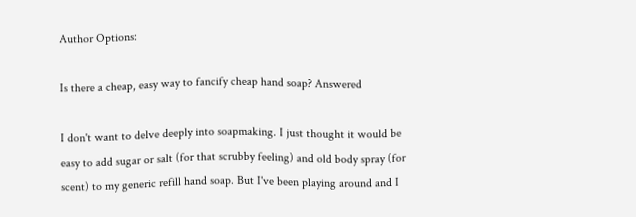Author Options:

Is there a cheap, easy way to fancify cheap hand soap? Answered

I don't want to delve deeply into soapmaking. I just thought it would be easy to add sugar or salt (for that scrubby feeling) and old body spray (for scent) to my generic refill hand soap. But I've been playing around and I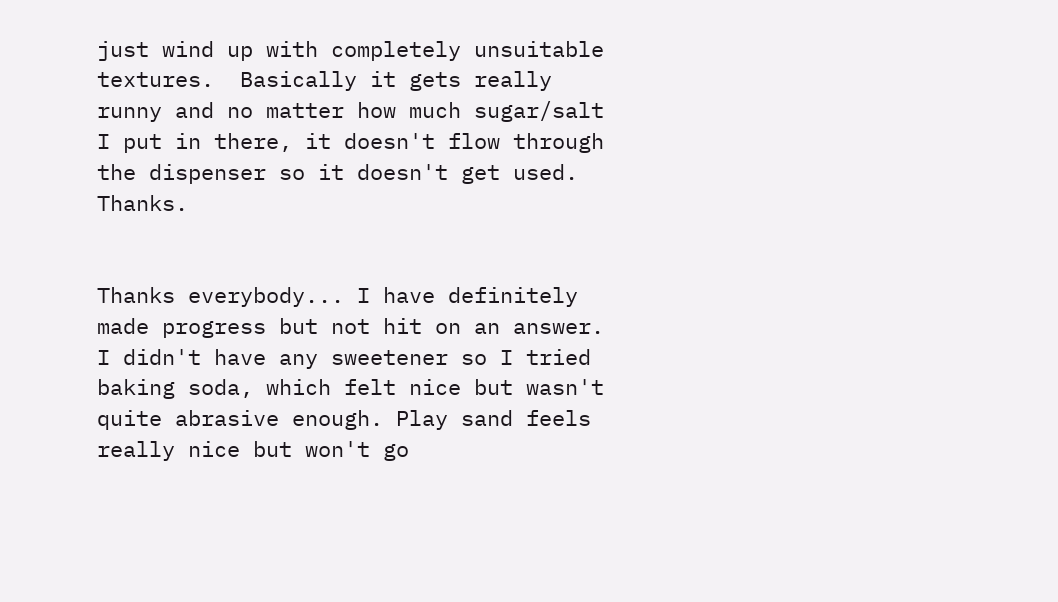just wind up with completely unsuitable textures.  Basically it gets really runny and no matter how much sugar/salt I put in there, it doesn't flow through the dispenser so it doesn't get used.  Thanks.


Thanks everybody... I have definitely made progress but not hit on an answer. I didn't have any sweetener so I tried baking soda, which felt nice but wasn't quite abrasive enough. Play sand feels really nice but won't go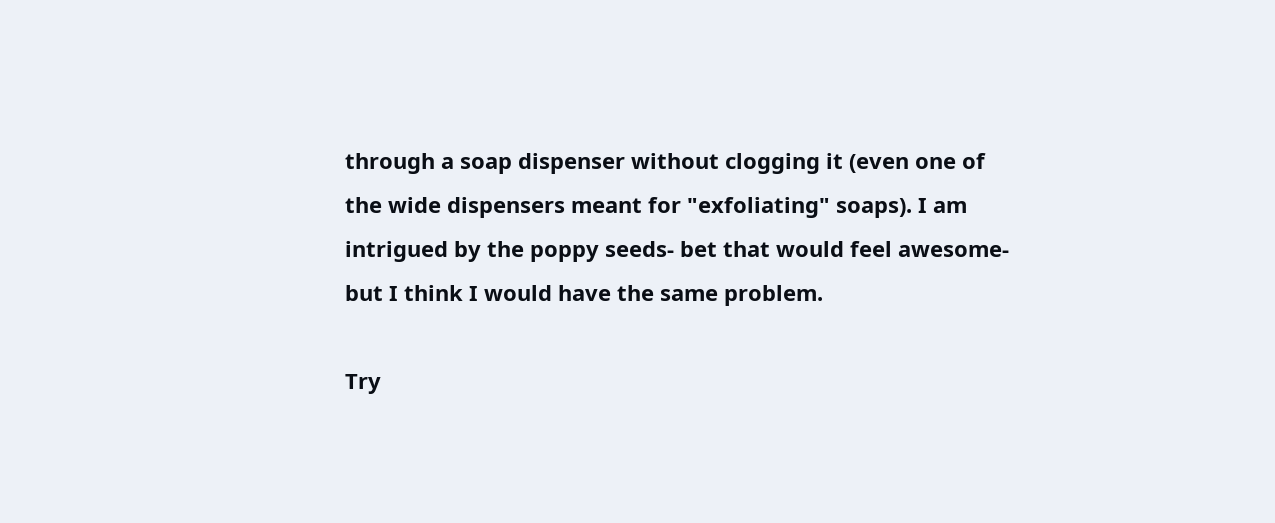through a soap dispenser without clogging it (even one of the wide dispensers meant for "exfoliating" soaps). I am intrigued by the poppy seeds- bet that would feel awesome- but I think I would have the same problem.

Try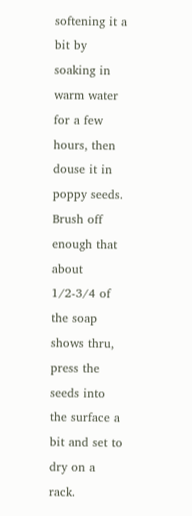softening it a bit by soaking in warm water for a few hours, then douse it in poppy seeds. Brush off enough that about 1/2-3/4 of the soap shows thru, press the seeds into the surface a bit and set to dry on a rack.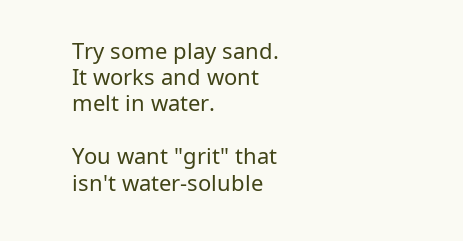Try some play sand. It works and wont melt in water.

You want "grit" that isn't water-soluble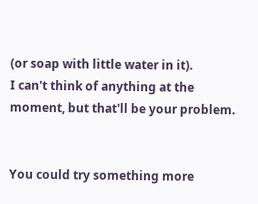(or soap with little water in it).
I can't think of anything at the moment, but that'll be your problem.


You could try something more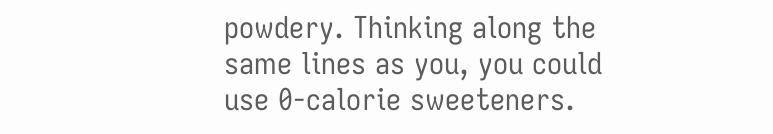powdery. Thinking along the same lines as you, you could use 0-calorie sweeteners.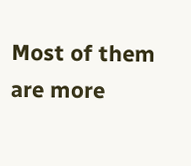Most of them are more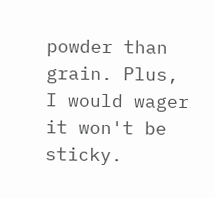powder than grain. Plus, I would wager it won't be sticky.